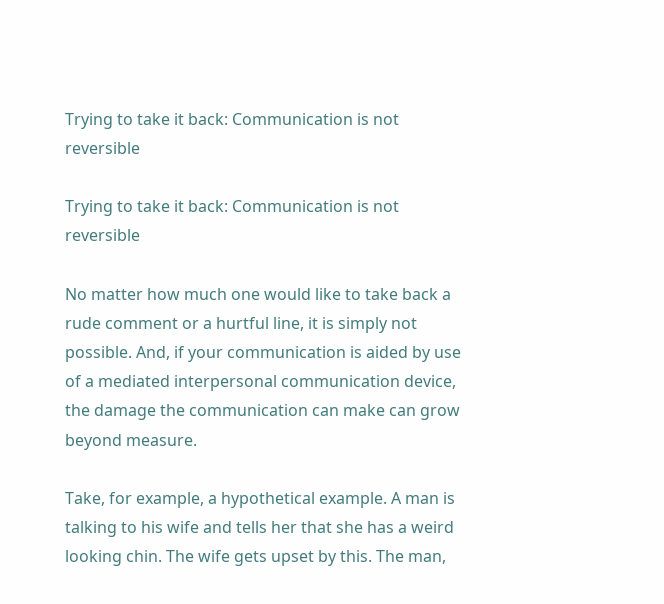Trying to take it back: Communication is not reversible

Trying to take it back: Communication is not reversible

No matter how much one would like to take back a rude comment or a hurtful line, it is simply not possible. And, if your communication is aided by use of a mediated interpersonal communication device, the damage the communication can make can grow beyond measure.

Take, for example, a hypothetical example. A man is talking to his wife and tells her that she has a weird looking chin. The wife gets upset by this. The man,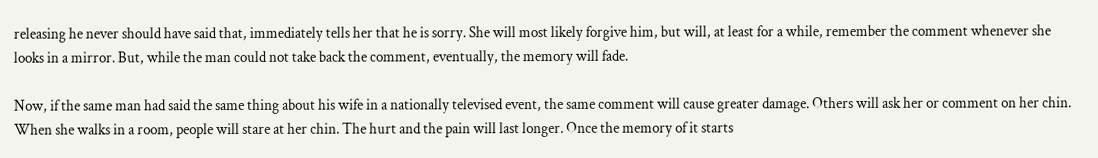releasing he never should have said that, immediately tells her that he is sorry. She will most likely forgive him, but will, at least for a while, remember the comment whenever she looks in a mirror. But, while the man could not take back the comment, eventually, the memory will fade.

Now, if the same man had said the same thing about his wife in a nationally televised event, the same comment will cause greater damage. Others will ask her or comment on her chin. When she walks in a room, people will stare at her chin. The hurt and the pain will last longer. Once the memory of it starts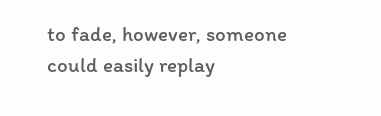to fade, however, someone could easily replay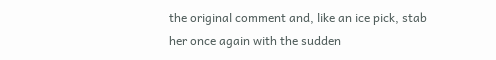the original comment and, like an ice pick, stab her once again with the sudden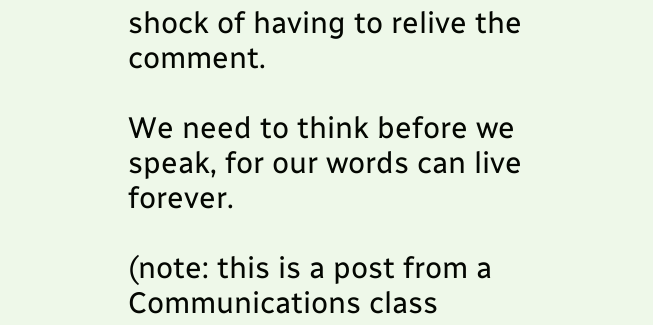shock of having to relive the comment.

We need to think before we speak, for our words can live forever.

(note: this is a post from a Communications class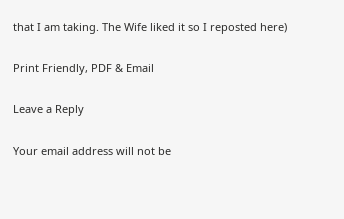that I am taking. The Wife liked it so I reposted here)

Print Friendly, PDF & Email

Leave a Reply

Your email address will not be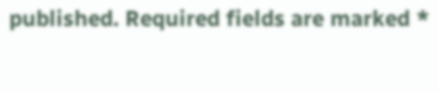published. Required fields are marked *